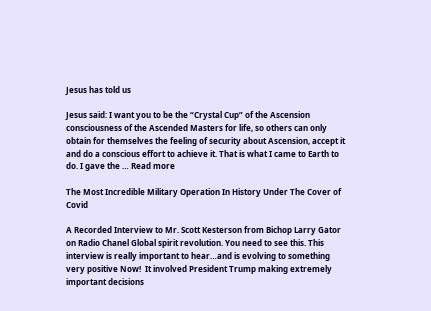Jesus has told us

Jesus said: I want you to be the “Crystal Cup” of the Ascension consciousness of the Ascended Masters for life, so others can only obtain for themselves the feeling of security about Ascension, accept it and do a conscious effort to achieve it. That is what I came to Earth to do. I gave the … Read more

The Most Incredible Military Operation In History Under The Cover of Covid

A Recorded Interview to Mr. Scott Kesterson from Bichop Larry Gator on Radio Chanel Global spirit revolution. You need to see this. This interview is really important to hear…and is evolving to something very positive Now!  It involved President Trump making extremely important decisions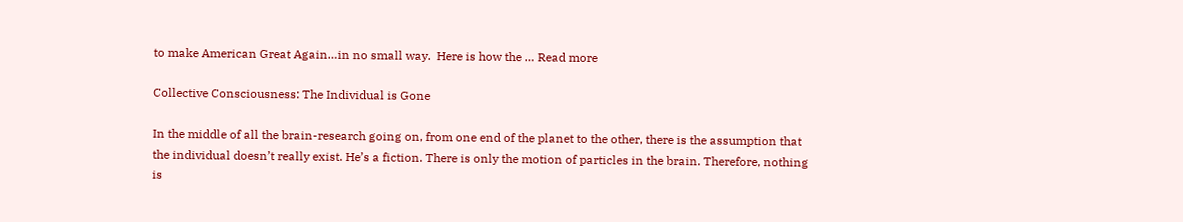to make American Great Again…in no small way.  Here is how the … Read more

Collective Consciousness: The Individual is Gone

In the middle of all the brain-research going on, from one end of the planet to the other, there is the assumption that the individual doesn’t really exist. He’s a fiction. There is only the motion of particles in the brain. Therefore, nothing is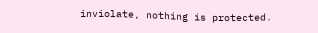inviolate, nothing is protected.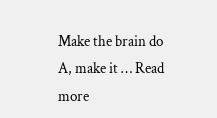Make the brain do A, make it … Read more